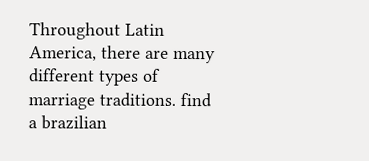Throughout Latin America, there are many different types of marriage traditions. find a brazilian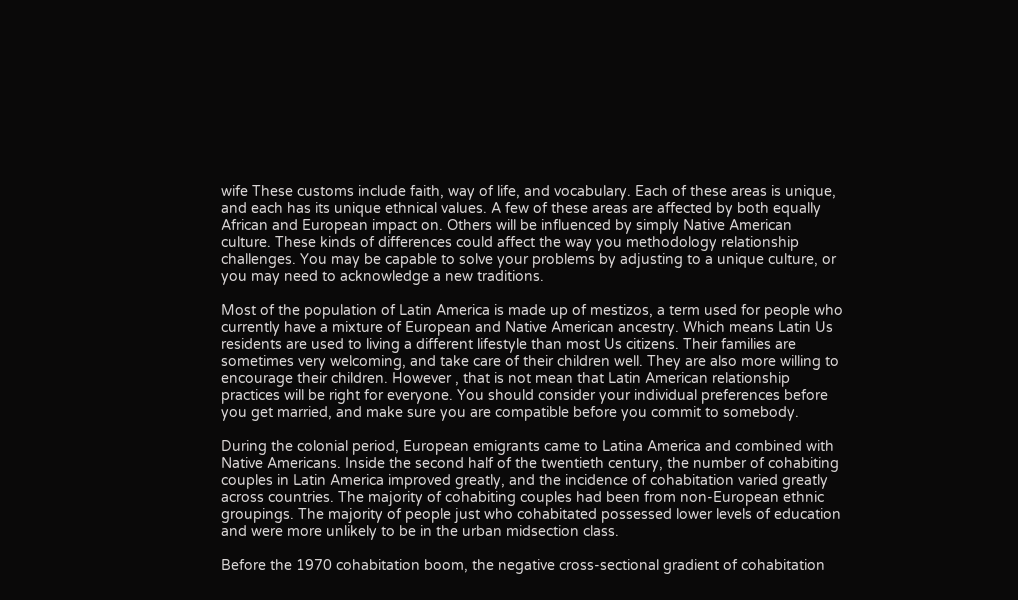wife These customs include faith, way of life, and vocabulary. Each of these areas is unique, and each has its unique ethnical values. A few of these areas are affected by both equally African and European impact on. Others will be influenced by simply Native American culture. These kinds of differences could affect the way you methodology relationship challenges. You may be capable to solve your problems by adjusting to a unique culture, or you may need to acknowledge a new traditions.

Most of the population of Latin America is made up of mestizos, a term used for people who currently have a mixture of European and Native American ancestry. Which means Latin Us residents are used to living a different lifestyle than most Us citizens. Their families are sometimes very welcoming, and take care of their children well. They are also more willing to encourage their children. However , that is not mean that Latin American relationship practices will be right for everyone. You should consider your individual preferences before you get married, and make sure you are compatible before you commit to somebody.

During the colonial period, European emigrants came to Latina America and combined with Native Americans. Inside the second half of the twentieth century, the number of cohabiting couples in Latin America improved greatly, and the incidence of cohabitation varied greatly across countries. The majority of cohabiting couples had been from non-European ethnic groupings. The majority of people just who cohabitated possessed lower levels of education and were more unlikely to be in the urban midsection class.

Before the 1970 cohabitation boom, the negative cross-sectional gradient of cohabitation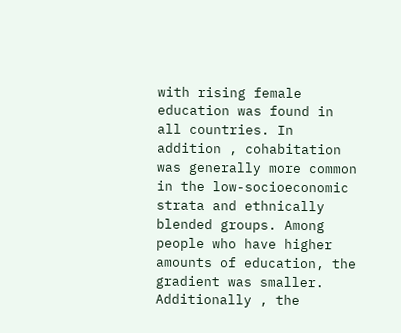with rising female education was found in all countries. In addition , cohabitation was generally more common in the low-socioeconomic strata and ethnically blended groups. Among people who have higher amounts of education, the gradient was smaller. Additionally , the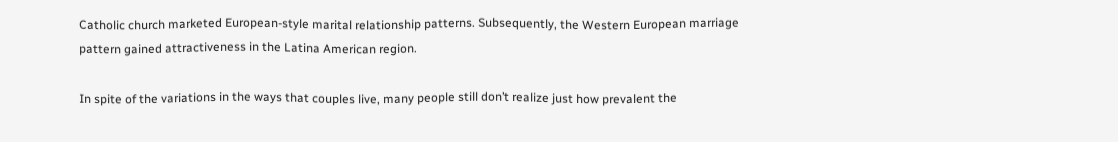Catholic church marketed European-style marital relationship patterns. Subsequently, the Western European marriage pattern gained attractiveness in the Latina American region.

In spite of the variations in the ways that couples live, many people still don’t realize just how prevalent the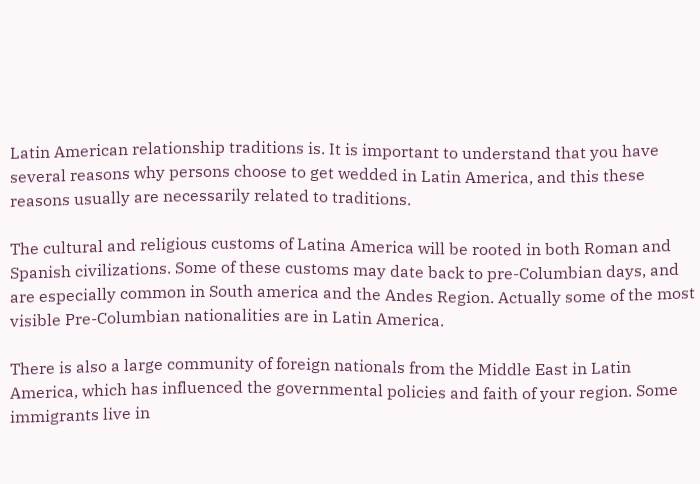Latin American relationship traditions is. It is important to understand that you have several reasons why persons choose to get wedded in Latin America, and this these reasons usually are necessarily related to traditions.

The cultural and religious customs of Latina America will be rooted in both Roman and Spanish civilizations. Some of these customs may date back to pre-Columbian days, and are especially common in South america and the Andes Region. Actually some of the most visible Pre-Columbian nationalities are in Latin America.

There is also a large community of foreign nationals from the Middle East in Latin America, which has influenced the governmental policies and faith of your region. Some immigrants live in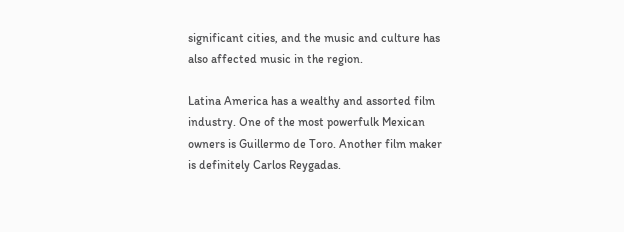significant cities, and the music and culture has also affected music in the region.

Latina America has a wealthy and assorted film industry. One of the most powerfulk Mexican owners is Guillermo de Toro. Another film maker is definitely Carlos Reygadas.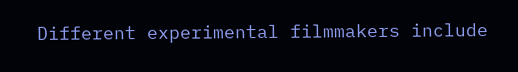Different experimental filmmakers include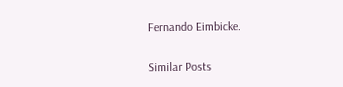Fernando Eimbicke.

Similar Posts